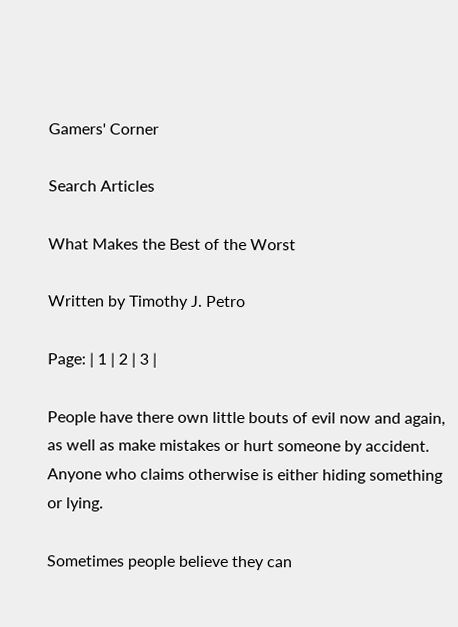Gamers' Corner

Search Articles

What Makes the Best of the Worst

Written by Timothy J. Petro

Page: | 1 | 2 | 3 |

People have there own little bouts of evil now and again, as well as make mistakes or hurt someone by accident. Anyone who claims otherwise is either hiding something or lying.

Sometimes people believe they can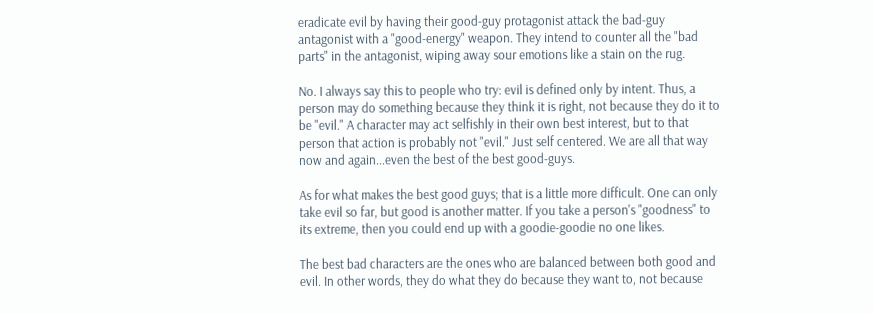eradicate evil by having their good-guy protagonist attack the bad-guy antagonist with a "good-energy" weapon. They intend to counter all the "bad parts" in the antagonist, wiping away sour emotions like a stain on the rug.

No. I always say this to people who try: evil is defined only by intent. Thus, a person may do something because they think it is right, not because they do it to be "evil." A character may act selfishly in their own best interest, but to that person that action is probably not "evil." Just self centered. We are all that way now and again...even the best of the best good-guys.

As for what makes the best good guys; that is a little more difficult. One can only take evil so far, but good is another matter. If you take a person's "goodness" to its extreme, then you could end up with a goodie-goodie no one likes.

The best bad characters are the ones who are balanced between both good and evil. In other words, they do what they do because they want to, not because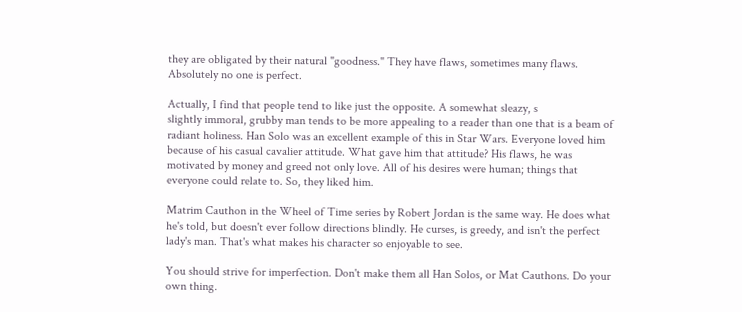they are obligated by their natural "goodness." They have flaws, sometimes many flaws. Absolutely no one is perfect.

Actually, I find that people tend to like just the opposite. A somewhat sleazy, s
slightly immoral, grubby man tends to be more appealing to a reader than one that is a beam of radiant holiness. Han Solo was an excellent example of this in Star Wars. Everyone loved him because of his casual cavalier attitude. What gave him that attitude? His flaws, he was motivated by money and greed not only love. All of his desires were human; things that everyone could relate to. So, they liked him.

Matrim Cauthon in the Wheel of Time series by Robert Jordan is the same way. He does what he's told, but doesn't ever follow directions blindly. He curses, is greedy, and isn't the perfect lady's man. That's what makes his character so enjoyable to see.

You should strive for imperfection. Don't make them all Han Solos, or Mat Cauthons. Do your own thing.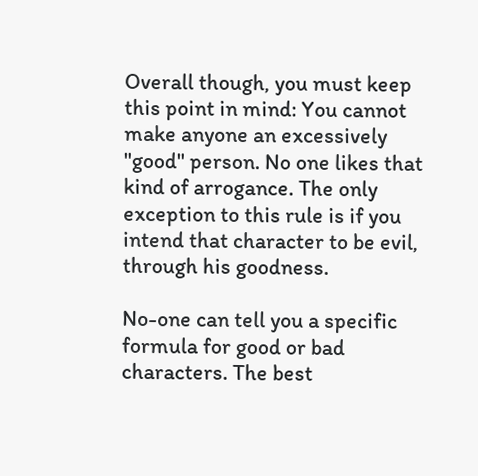Overall though, you must keep this point in mind: You cannot make anyone an excessively "good" person. No one likes that kind of arrogance. The only exception to this rule is if you intend that character to be evil, through his goodness.

No-one can tell you a specific formula for good or bad characters. The best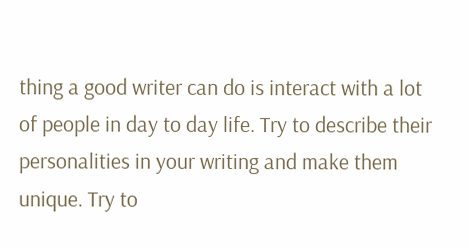thing a good writer can do is interact with a lot of people in day to day life. Try to describe their personalities in your writing and make them unique. Try to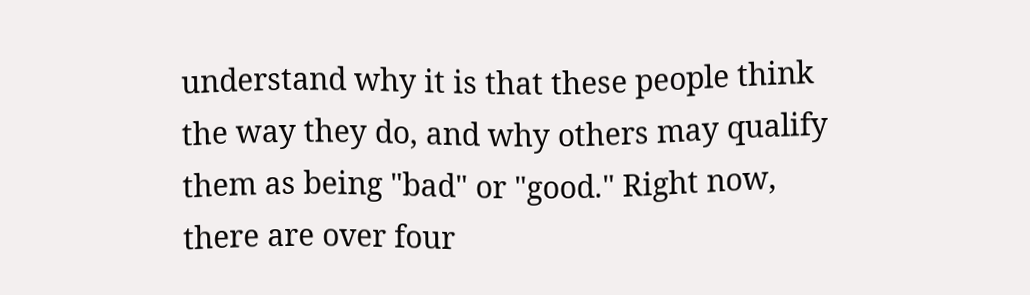understand why it is that these people think the way they do, and why others may qualify them as being "bad" or "good." Right now, there are over four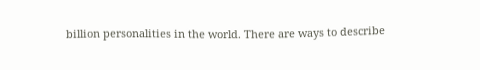billion personalities in the world. There are ways to describe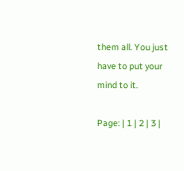them all. You just have to put your mind to it.

Page: | 1 | 2 | 3 |